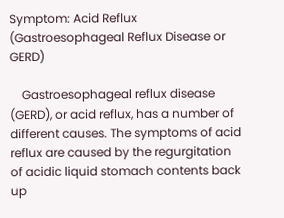Symptom: Acid Reflux (Gastroesophageal Reflux Disease or GERD)

    Gastroesophageal reflux disease (GERD), or acid reflux, has a number of different causes. The symptoms of acid reflux are caused by the regurgitation of acidic liquid stomach contents back up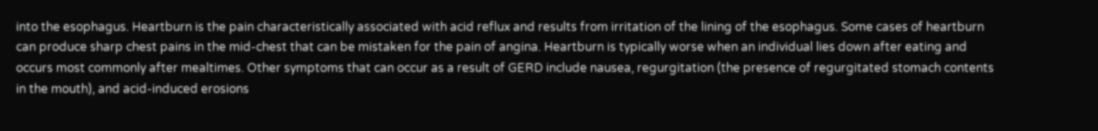into the esophagus. Heartburn is the pain characteristically associated with acid reflux and results from irritation of the lining of the esophagus. Some cases of heartburn can produce sharp chest pains in the mid-chest that can be mistaken for the pain of angina. Heartburn is typically worse when an individual lies down after eating and occurs most commonly after mealtimes. Other symptoms that can occur as a result of GERD include nausea, regurgitation (the presence of regurgitated stomach contents in the mouth), and acid-induced erosions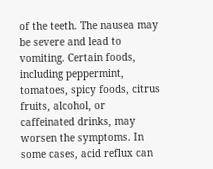of the teeth. The nausea may be severe and lead to vomiting. Certain foods, including peppermint, tomatoes, spicy foods, citrus fruits, alcohol, or caffeinated drinks, may worsen the symptoms. In some cases, acid reflux can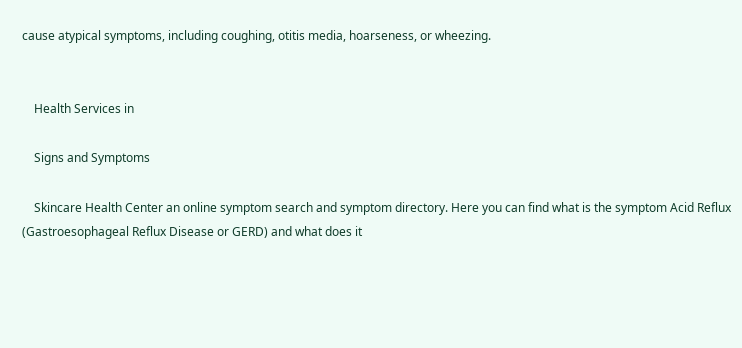cause atypical symptoms, including coughing, otitis media, hoarseness, or wheezing.


    Health Services in

    Signs and Symptoms

    Skincare Health Center an online symptom search and symptom directory. Here you can find what is the symptom Acid Reflux (Gastroesophageal Reflux Disease or GERD) and what does it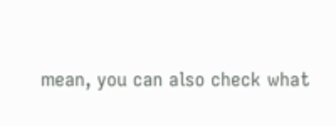mean, you can also check what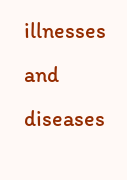illnesses and diseases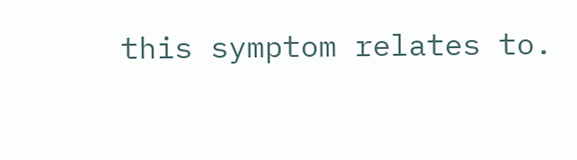this symptom relates to.